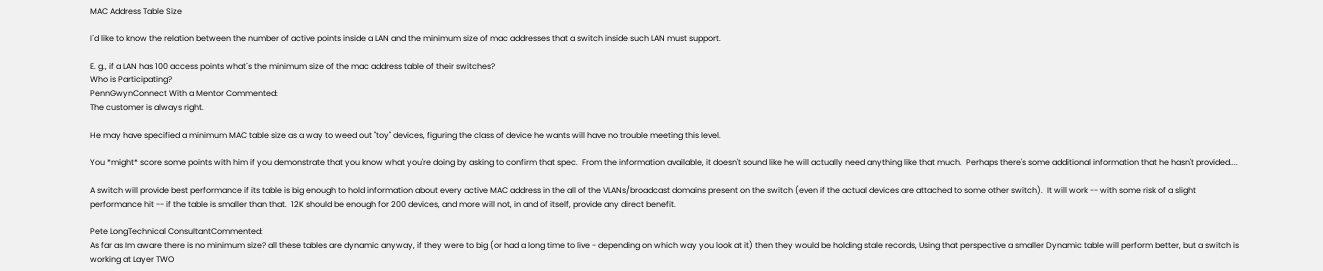MAC Address Table Size

I´d like to know the relation between the number of active points inside a LAN and the minimum size of mac addresses that a switch inside such LAN must support.

E. g., if a LAN has 100 access points what´s the minimum size of the mac address table of their switches?
Who is Participating?
PennGwynConnect With a Mentor Commented:
The customer is always right.

He may have specified a minimum MAC table size as a way to weed out "toy" devices, figuring the class of device he wants will have no trouble meeting this level.

You *might* score some points with him if you demonstrate that you know what you're doing by asking to confirm that spec.  From the information available, it doesn't sound like he will actually need anything like that much.  Perhaps there's some additional information that he hasn't provided....

A switch will provide best performance if its table is big enough to hold information about every active MAC address in the all of the VLANs/broadcast domains present on the switch (even if the actual devices are attached to some other switch).  It will work -- with some risk of a slight performance hit -- if the table is smaller than that.  12K should be enough for 200 devices, and more will not, in and of itself, provide any direct benefit.

Pete LongTechnical ConsultantCommented:
As far as Im aware there is no minimum size? all these tables are dynamic anyway, if they were to big (or had a long time to live - depending on which way you look at it) then they would be holding stale records, Using that perspective a smaller Dynamic table will perform better, but a switch is working at Layer TWO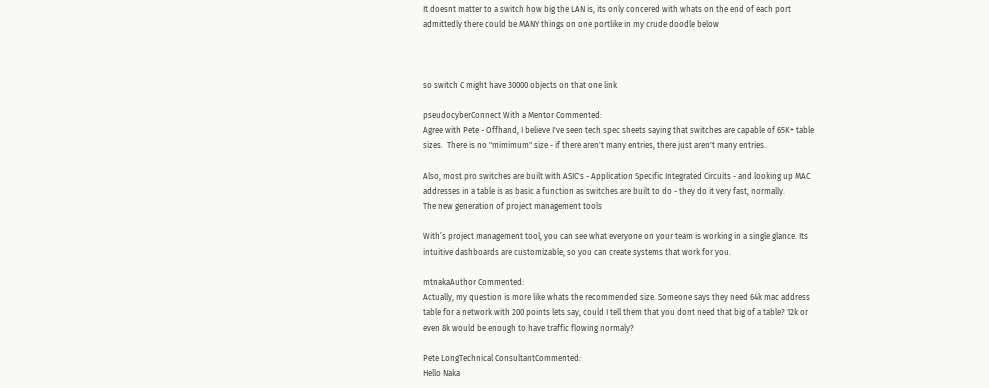It doesnt matter to a switch how big the LAN is, its only concered with whats on the end of each port admittedly there could be MANY things on one portlike in my crude doodle below



so switch C might have 30000 objects on that one link

pseudocyberConnect With a Mentor Commented:
Agree with Pete - Offhand, I believe I've seen tech spec sheets saying that switches are capable of 65K+ table sizes.  There is no "mimimum" size - if there aren't many entries, there just aren't many entries.

Also, most pro switches are built with ASIC's - Application Specific Integrated Circuits - and looking up MAC addresses in a table is as basic a function as switches are built to do - they do it very fast, normally.
The new generation of project management tools

With’s project management tool, you can see what everyone on your team is working in a single glance. Its intuitive dashboards are customizable, so you can create systems that work for you.

mtnakaAuthor Commented:
Actually, my question is more like whats the recommended size. Someone says they need 64k mac address table for a network with 200 points lets say, could I tell them that you dont need that big of a table? 12k or even 8k would be enough to have traffic flowing normaly?

Pete LongTechnical ConsultantCommented:
Hello Naka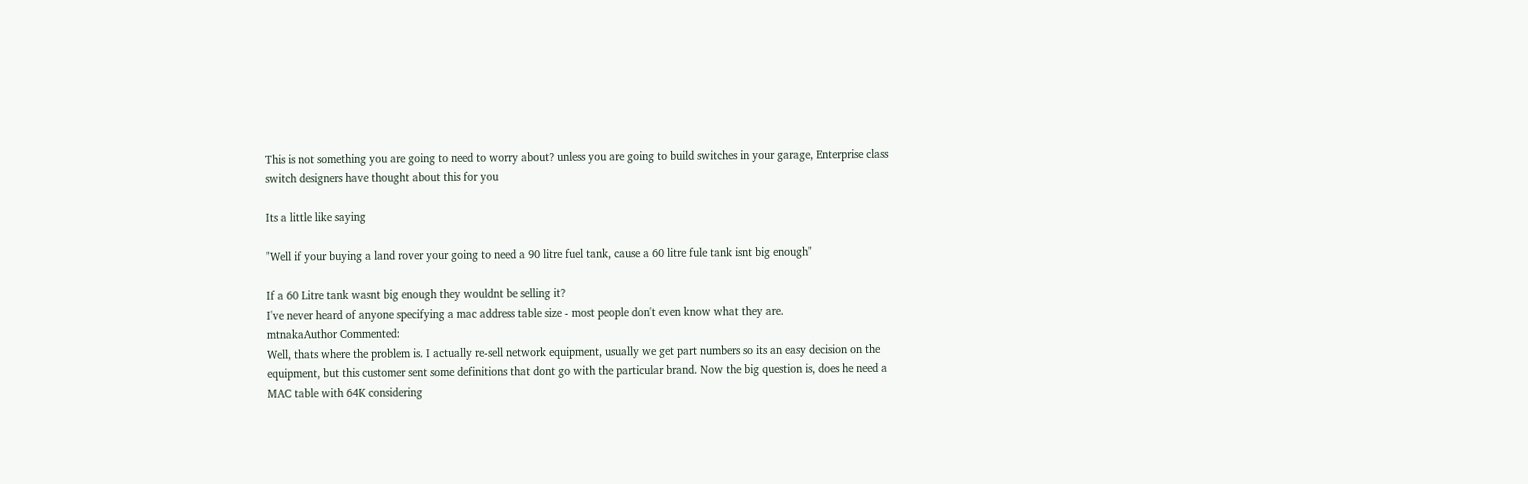This is not something you are going to need to worry about? unless you are going to build switches in your garage, Enterprise class switch designers have thought about this for you

Its a little like saying

"Well if your buying a land rover your going to need a 90 litre fuel tank, cause a 60 litre fule tank isnt big enough"

If a 60 Litre tank wasnt big enough they wouldnt be selling it?
I've never heard of anyone specifying a mac address table size - most people don't even know what they are.
mtnakaAuthor Commented:
Well, thats where the problem is. I actually re-sell network equipment, usually we get part numbers so its an easy decision on the equipment, but this customer sent some definitions that dont go with the particular brand. Now the big question is, does he need a MAC table with 64K considering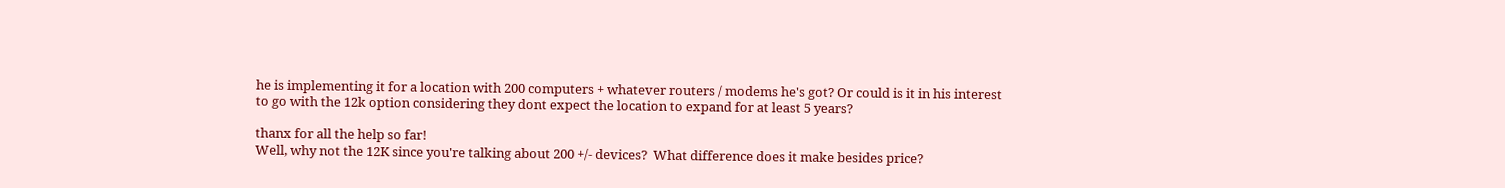he is implementing it for a location with 200 computers + whatever routers / modems he's got? Or could is it in his interest to go with the 12k option considering they dont expect the location to expand for at least 5 years?

thanx for all the help so far!
Well, why not the 12K since you're talking about 200 +/- devices?  What difference does it make besides price?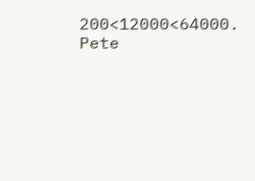200<12000<64000.
Pete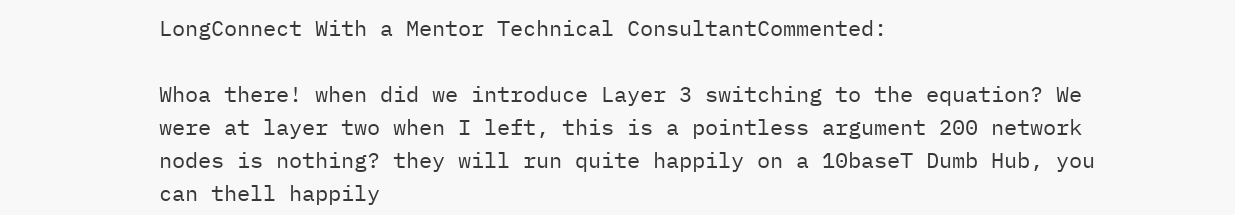LongConnect With a Mentor Technical ConsultantCommented:

Whoa there! when did we introduce Layer 3 switching to the equation? We were at layer two when I left, this is a pointless argument 200 network nodes is nothing? they will run quite happily on a 10baseT Dumb Hub, you can thell happily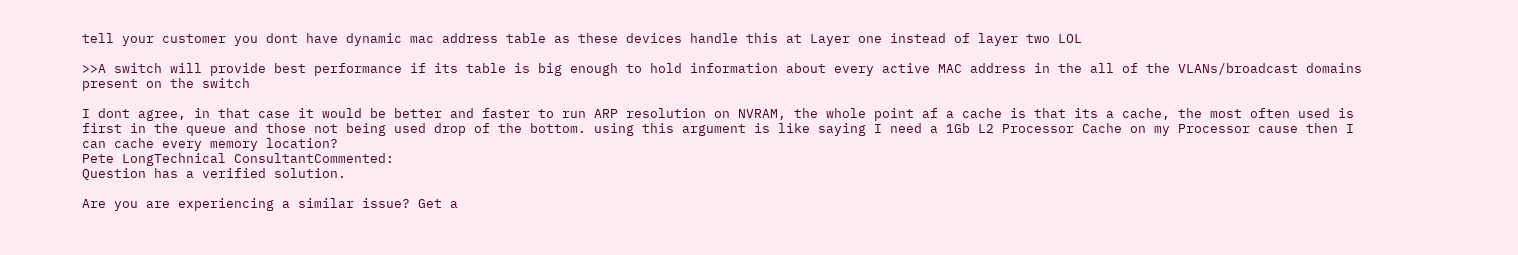tell your customer you dont have dynamic mac address table as these devices handle this at Layer one instead of layer two LOL

>>A switch will provide best performance if its table is big enough to hold information about every active MAC address in the all of the VLANs/broadcast domains present on the switch

I dont agree, in that case it would be better and faster to run ARP resolution on NVRAM, the whole point af a cache is that its a cache, the most often used is first in the queue and those not being used drop of the bottom. using this argument is like saying I need a 1Gb L2 Processor Cache on my Processor cause then I can cache every memory location?
Pete LongTechnical ConsultantCommented:
Question has a verified solution.

Are you are experiencing a similar issue? Get a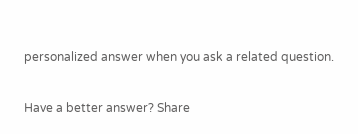personalized answer when you ask a related question.

Have a better answer? Share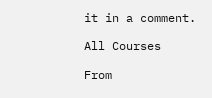it in a comment.

All Courses

From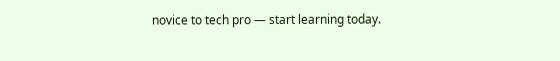novice to tech pro — start learning today.